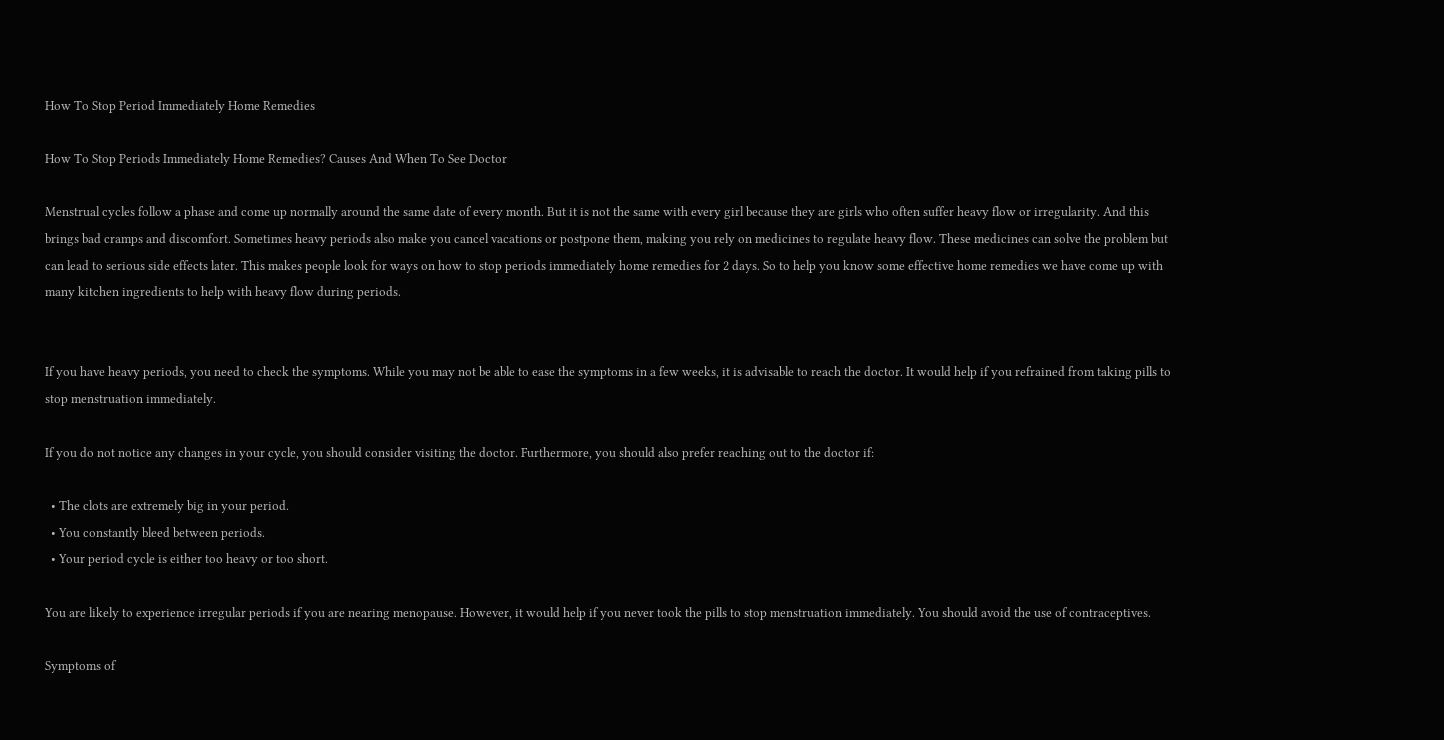How To Stop Period Immediately Home Remedies

How To Stop Periods Immediately Home Remedies? Causes And When To See Doctor

Menstrual cycles follow a phase and come up normally around the same date of every month. But it is not the same with every girl because they are girls who often suffer heavy flow or irregularity. And this brings bad cramps and discomfort. Sometimes heavy periods also make you cancel vacations or postpone them, making you rely on medicines to regulate heavy flow. These medicines can solve the problem but can lead to serious side effects later. This makes people look for ways on how to stop periods immediately home remedies for 2 days. So to help you know some effective home remedies we have come up with many kitchen ingredients to help with heavy flow during periods.


If you have heavy periods, you need to check the symptoms. While you may not be able to ease the symptoms in a few weeks, it is advisable to reach the doctor. It would help if you refrained from taking pills to stop menstruation immediately.

If you do not notice any changes in your cycle, you should consider visiting the doctor. Furthermore, you should also prefer reaching out to the doctor if:

  • The clots are extremely big in your period.
  • You constantly bleed between periods.
  • Your period cycle is either too heavy or too short.

You are likely to experience irregular periods if you are nearing menopause. However, it would help if you never took the pills to stop menstruation immediately. You should avoid the use of contraceptives.

Symptoms of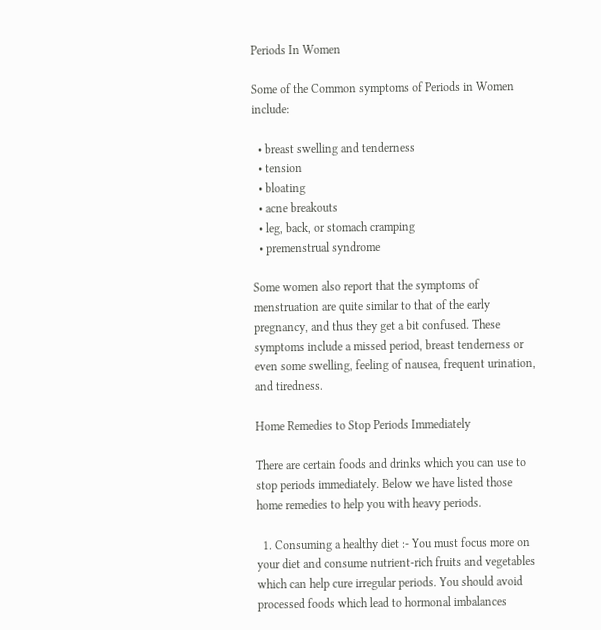Periods In Women

Some of the Common symptoms of Periods in Women include:

  • breast swelling and tenderness
  • tension
  • bloating
  • acne breakouts
  • leg, back, or stomach cramping
  • premenstrual syndrome

Some women also report that the symptoms of menstruation are quite similar to that of the early pregnancy, and thus they get a bit confused. These symptoms include a missed period, breast tenderness or even some swelling, feeling of nausea, frequent urination, and tiredness.

Home Remedies to Stop Periods Immediately

There are certain foods and drinks which you can use to stop periods immediately. Below we have listed those home remedies to help you with heavy periods.

  1. Consuming a healthy diet :- You must focus more on your diet and consume nutrient-rich fruits and vegetables which can help cure irregular periods. You should avoid processed foods which lead to hormonal imbalances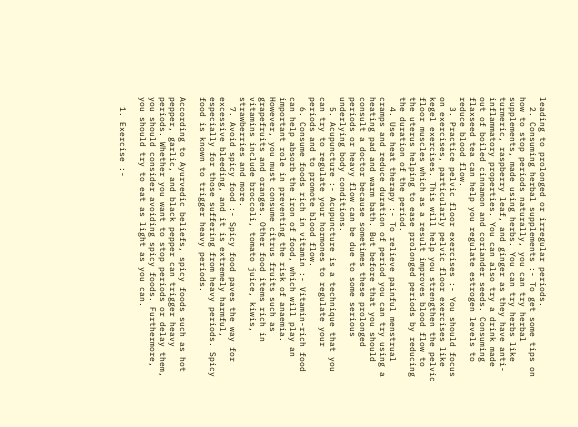leading to prolonged or irregular periods.
  2. Consuming herbal supplements :- To get some tips on how to stop periods naturally, you can try herbal supplements, made using herbs. You can try herbs like turmeric, raspberry leaf, and ginger as they have anti-inflammatory properties. You can also try a drink made out of boiled cinnamon and coriander seeds. Consuming flaxseed tea can help you regulate estrogen levels to reduce blood flow.
  3. Practice pelvic floor exercises :- You should focus on exercises, particularly pelvic floor exercises like kegel exercises. This will help you strengthen the pelvic floor muscles which as a result improves blood flow to the uterus helping to ease prolonged periods by reducing the duration of the period.
  4. Use heat therapy :- To relieve painful menstrual cramps and reduce duration of period you can try using a heating pad and warm bath. But before that you should consult a doctor because sometimes these prolonged periods or heavy flow can be due to some serious underlying body conditions.
  5. Acupuncture :- Acupuncture is a technique that you can try to regulate your hormones to regulate your periods and to promote blood flow.
  6. Consume foods rich in vitamin :- Vitamin-rich food can help absorb the iron of food, which will play an important role in preventing the risk of anaemia. However, you must consume citrus fruits such as grapefruits and oranges. Other food items rich in vitamins include broccoli, tomato juice, kiwis, strawberries and more.
  7. Avoid spicy food :- Spicy food paves the way for excessive bleeding, and it is extremely harmful, especially for those suffering from heavy periods. Spicy food is known to trigger heavy periods.

According to Ayurvedic beliefs, spicy foods such as hot pepper, garlic, and black pepper can trigger heavy periods. Whether you want to stop periods or delay them, you should consider avoiding spicy foods. Furthermore, you should try to eat as light as you can.

  1. Exercise :-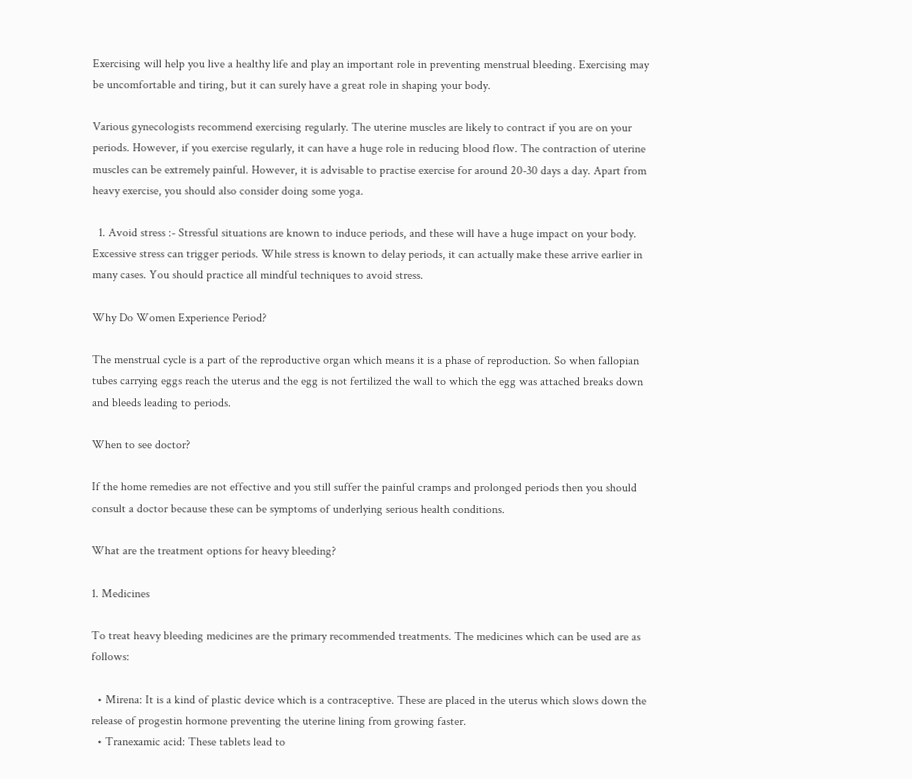Exercising will help you live a healthy life and play an important role in preventing menstrual bleeding. Exercising may be uncomfortable and tiring, but it can surely have a great role in shaping your body.

Various gynecologists recommend exercising regularly. The uterine muscles are likely to contract if you are on your periods. However, if you exercise regularly, it can have a huge role in reducing blood flow. The contraction of uterine muscles can be extremely painful. However, it is advisable to practise exercise for around 20-30 days a day. Apart from heavy exercise, you should also consider doing some yoga.

  1. Avoid stress :- Stressful situations are known to induce periods, and these will have a huge impact on your body. Excessive stress can trigger periods. While stress is known to delay periods, it can actually make these arrive earlier in many cases. You should practice all mindful techniques to avoid stress.

Why Do Women Experience Period?

The menstrual cycle is a part of the reproductive organ which means it is a phase of reproduction. So when fallopian tubes carrying eggs reach the uterus and the egg is not fertilized the wall to which the egg was attached breaks down and bleeds leading to periods.

When to see doctor?

If the home remedies are not effective and you still suffer the painful cramps and prolonged periods then you should consult a doctor because these can be symptoms of underlying serious health conditions.

What are the treatment options for heavy bleeding?

1. Medicines

To treat heavy bleeding medicines are the primary recommended treatments. The medicines which can be used are as follows:

  • Mirena: It is a kind of plastic device which is a contraceptive. These are placed in the uterus which slows down the release of progestin hormone preventing the uterine lining from growing faster.
  • Tranexamic acid: These tablets lead to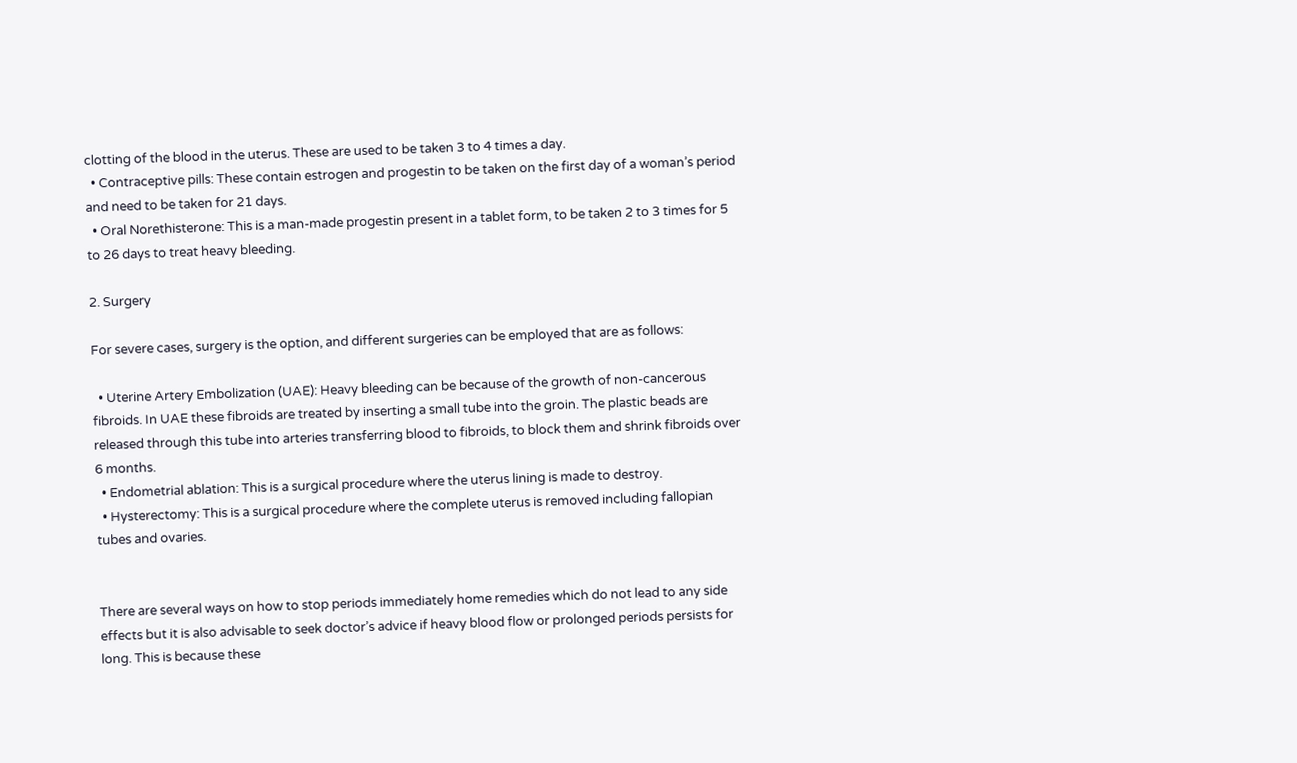clotting of the blood in the uterus. These are used to be taken 3 to 4 times a day.
  • Contraceptive pills: These contain estrogen and progestin to be taken on the first day of a woman’s period and need to be taken for 21 days.
  • Oral Norethisterone: This is a man-made progestin present in a tablet form, to be taken 2 to 3 times for 5 to 26 days to treat heavy bleeding.

2. Surgery

For severe cases, surgery is the option, and different surgeries can be employed that are as follows:

  • Uterine Artery Embolization (UAE): Heavy bleeding can be because of the growth of non-cancerous fibroids. In UAE these fibroids are treated by inserting a small tube into the groin. The plastic beads are released through this tube into arteries transferring blood to fibroids, to block them and shrink fibroids over 6 months.
  • Endometrial ablation: This is a surgical procedure where the uterus lining is made to destroy.
  • Hysterectomy: This is a surgical procedure where the complete uterus is removed including fallopian tubes and ovaries.


There are several ways on how to stop periods immediately home remedies which do not lead to any side effects but it is also advisable to seek doctor’s advice if heavy blood flow or prolonged periods persists for long. This is because these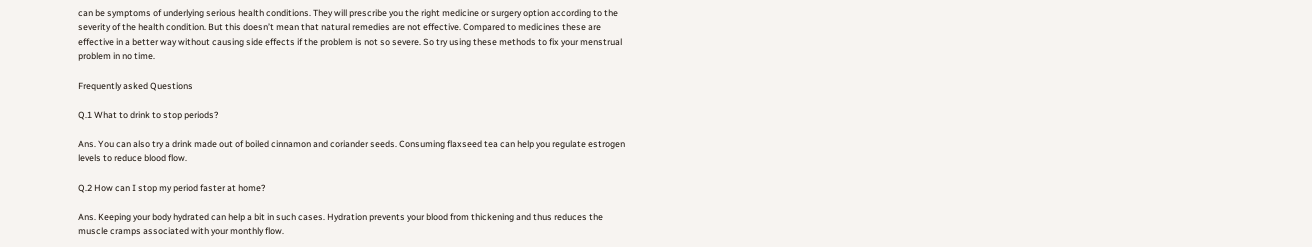can be symptoms of underlying serious health conditions. They will prescribe you the right medicine or surgery option according to the severity of the health condition. But this doesn’t mean that natural remedies are not effective. Compared to medicines these are effective in a better way without causing side effects if the problem is not so severe. So try using these methods to fix your menstrual problem in no time.

Frequently asked Questions

Q.1 What to drink to stop periods?

Ans. You can also try a drink made out of boiled cinnamon and coriander seeds. Consuming flaxseed tea can help you regulate estrogen levels to reduce blood flow.

Q.2 How can I stop my period faster at home?

Ans. Keeping your body hydrated can help a bit in such cases. Hydration prevents your blood from thickening and thus reduces the muscle cramps associated with your monthly flow.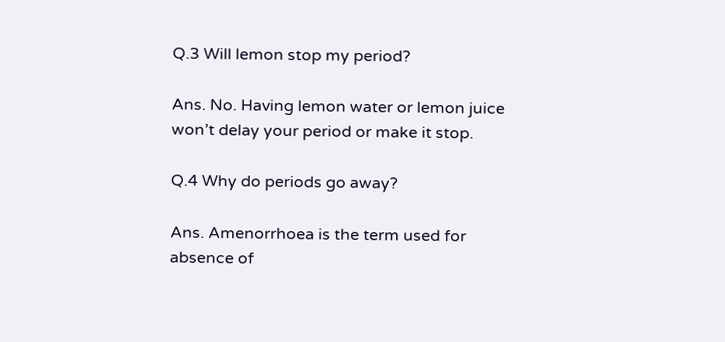Q.3 Will lemon stop my period?

Ans. No. Having lemon water or lemon juice won’t delay your period or make it stop.

Q.4 Why do periods go away?

Ans. Amenorrhoea is the term used for absence of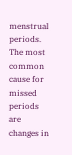menstrual periods. The most common cause for missed periods are changes in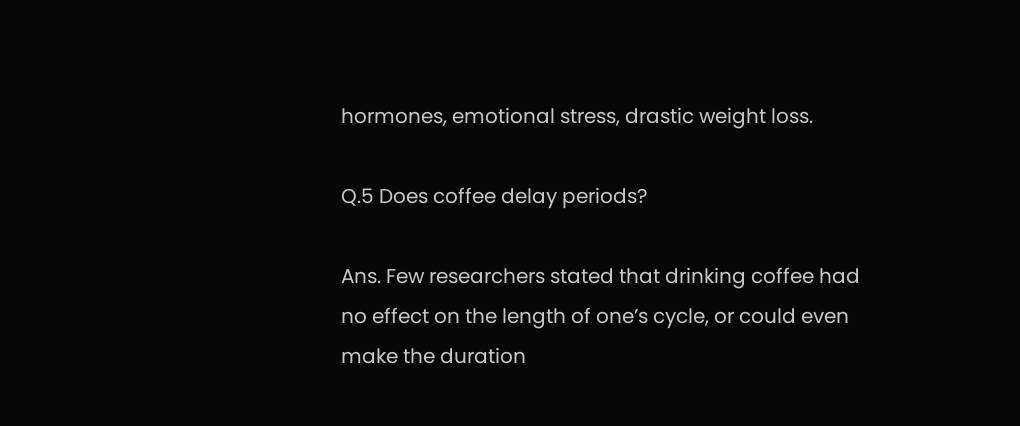hormones, emotional stress, drastic weight loss.

Q.5 Does coffee delay periods?

Ans. Few researchers stated that drinking coffee had no effect on the length of one’s cycle, or could even make the duration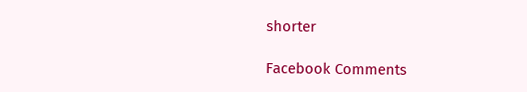shorter

Facebook Comments